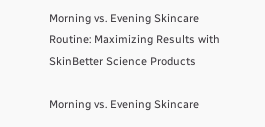Morning vs. Evening Skincare Routine: Maximizing Results with SkinBetter Science Products

Morning vs. Evening Skincare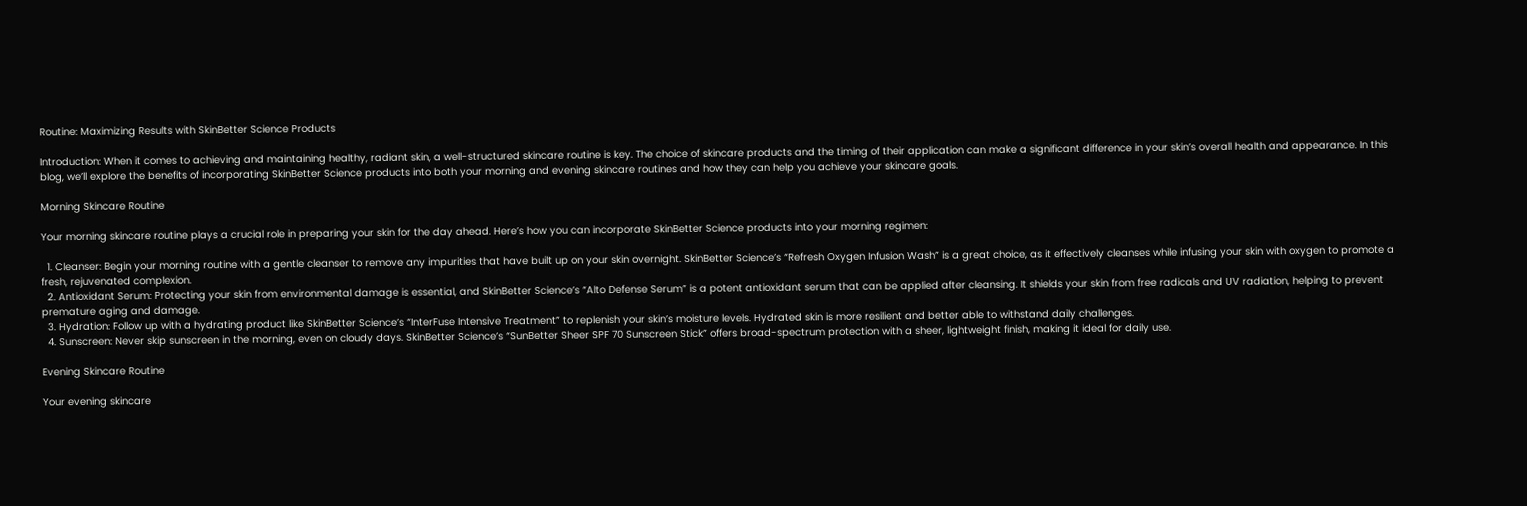Routine: Maximizing Results with SkinBetter Science Products

Introduction: When it comes to achieving and maintaining healthy, radiant skin, a well-structured skincare routine is key. The choice of skincare products and the timing of their application can make a significant difference in your skin’s overall health and appearance. In this blog, we’ll explore the benefits of incorporating SkinBetter Science products into both your morning and evening skincare routines and how they can help you achieve your skincare goals.

Morning Skincare Routine

Your morning skincare routine plays a crucial role in preparing your skin for the day ahead. Here’s how you can incorporate SkinBetter Science products into your morning regimen:

  1. Cleanser: Begin your morning routine with a gentle cleanser to remove any impurities that have built up on your skin overnight. SkinBetter Science’s “Refresh Oxygen Infusion Wash” is a great choice, as it effectively cleanses while infusing your skin with oxygen to promote a fresh, rejuvenated complexion.
  2. Antioxidant Serum: Protecting your skin from environmental damage is essential, and SkinBetter Science’s “Alto Defense Serum” is a potent antioxidant serum that can be applied after cleansing. It shields your skin from free radicals and UV radiation, helping to prevent premature aging and damage.
  3. Hydration: Follow up with a hydrating product like SkinBetter Science’s “InterFuse Intensive Treatment” to replenish your skin’s moisture levels. Hydrated skin is more resilient and better able to withstand daily challenges.
  4. Sunscreen: Never skip sunscreen in the morning, even on cloudy days. SkinBetter Science’s “SunBetter Sheer SPF 70 Sunscreen Stick” offers broad-spectrum protection with a sheer, lightweight finish, making it ideal for daily use.

Evening Skincare Routine

Your evening skincare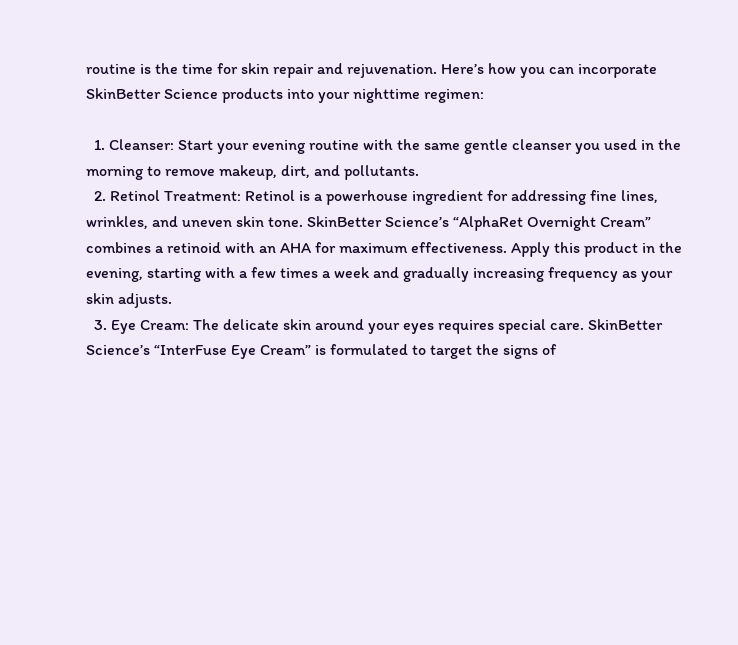routine is the time for skin repair and rejuvenation. Here’s how you can incorporate SkinBetter Science products into your nighttime regimen:

  1. Cleanser: Start your evening routine with the same gentle cleanser you used in the morning to remove makeup, dirt, and pollutants.
  2. Retinol Treatment: Retinol is a powerhouse ingredient for addressing fine lines, wrinkles, and uneven skin tone. SkinBetter Science’s “AlphaRet Overnight Cream” combines a retinoid with an AHA for maximum effectiveness. Apply this product in the evening, starting with a few times a week and gradually increasing frequency as your skin adjusts.
  3. Eye Cream: The delicate skin around your eyes requires special care. SkinBetter Science’s “InterFuse Eye Cream” is formulated to target the signs of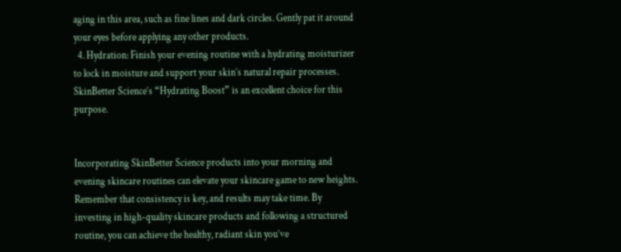aging in this area, such as fine lines and dark circles. Gently pat it around your eyes before applying any other products.
  4. Hydration: Finish your evening routine with a hydrating moisturizer to lock in moisture and support your skin’s natural repair processes. SkinBetter Science’s “Hydrating Boost” is an excellent choice for this purpose.


Incorporating SkinBetter Science products into your morning and evening skincare routines can elevate your skincare game to new heights. Remember that consistency is key, and results may take time. By investing in high-quality skincare products and following a structured routine, you can achieve the healthy, radiant skin you’ve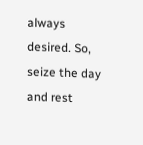always desired. So, seize the day and rest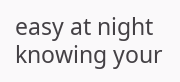easy at night knowing your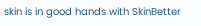skin is in good hands with SkinBetter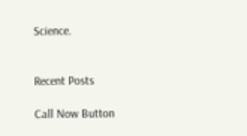Science.


Recent Posts

Call Now Button